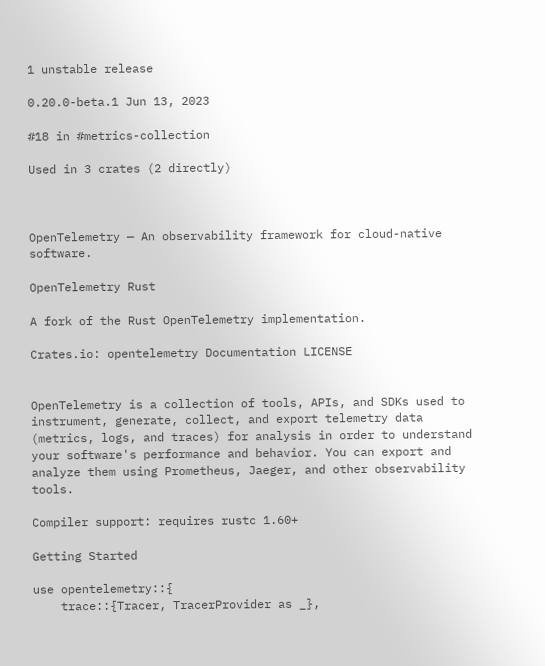1 unstable release

0.20.0-beta.1 Jun 13, 2023

#18 in #metrics-collection

Used in 3 crates (2 directly)



OpenTelemetry — An observability framework for cloud-native software.

OpenTelemetry Rust

A fork of the Rust OpenTelemetry implementation.

Crates.io: opentelemetry Documentation LICENSE


OpenTelemetry is a collection of tools, APIs, and SDKs used to instrument, generate, collect, and export telemetry data (metrics, logs, and traces) for analysis in order to understand your software's performance and behavior. You can export and analyze them using Prometheus, Jaeger, and other observability tools.

Compiler support: requires rustc 1.60+

Getting Started

use opentelemetry::{
    trace::{Tracer, TracerProvider as _},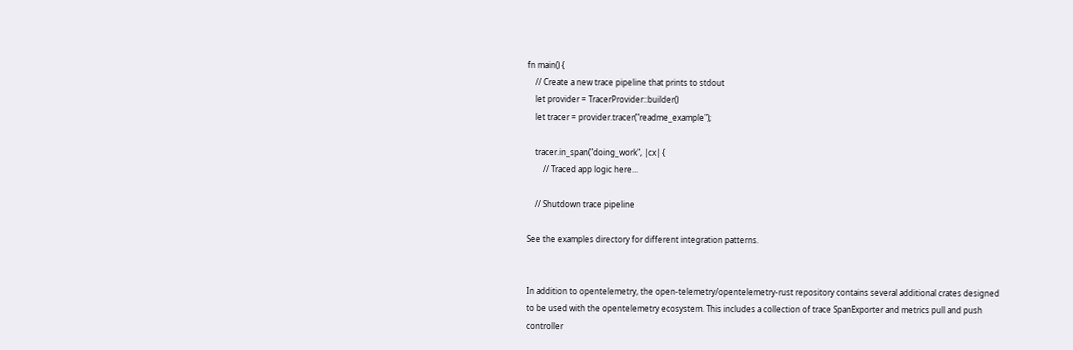fn main() {
    // Create a new trace pipeline that prints to stdout
    let provider = TracerProvider::builder()
    let tracer = provider.tracer("readme_example");

    tracer.in_span("doing_work", |cx| {
        // Traced app logic here...

    // Shutdown trace pipeline

See the examples directory for different integration patterns.


In addition to opentelemetry, the open-telemetry/opentelemetry-rust repository contains several additional crates designed to be used with the opentelemetry ecosystem. This includes a collection of trace SpanExporter and metrics pull and push controller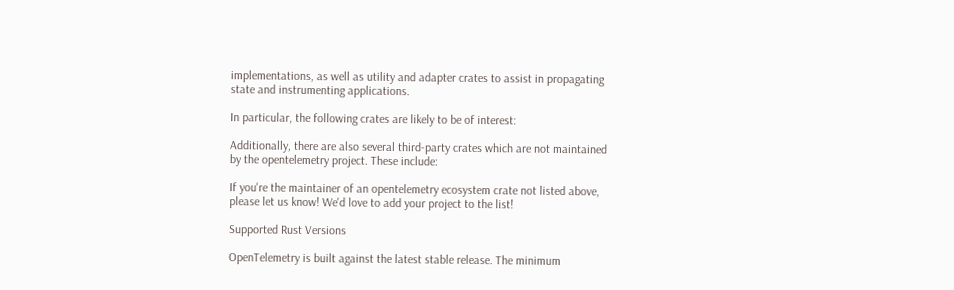implementations, as well as utility and adapter crates to assist in propagating state and instrumenting applications.

In particular, the following crates are likely to be of interest:

Additionally, there are also several third-party crates which are not maintained by the opentelemetry project. These include:

If you're the maintainer of an opentelemetry ecosystem crate not listed above, please let us know! We'd love to add your project to the list!

Supported Rust Versions

OpenTelemetry is built against the latest stable release. The minimum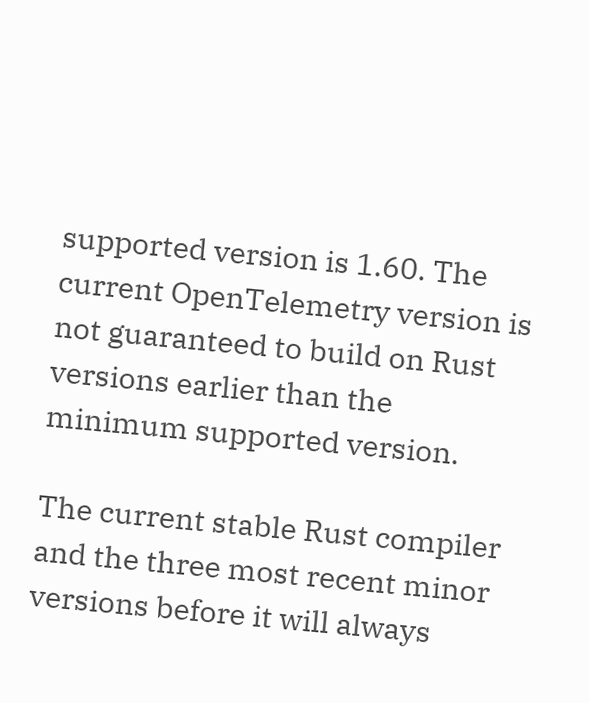supported version is 1.60. The current OpenTelemetry version is not guaranteed to build on Rust versions earlier than the minimum supported version.

The current stable Rust compiler and the three most recent minor versions before it will always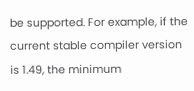be supported. For example, if the current stable compiler version is 1.49, the minimum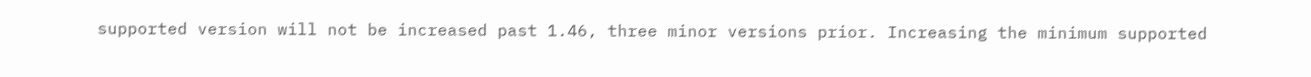supported version will not be increased past 1.46, three minor versions prior. Increasing the minimum supported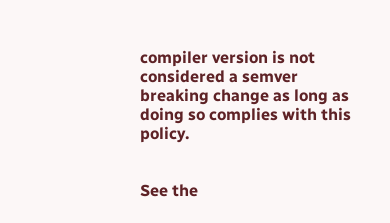compiler version is not considered a semver breaking change as long as doing so complies with this policy.


See the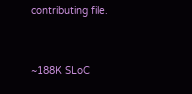contributing file.


~188K SLoC